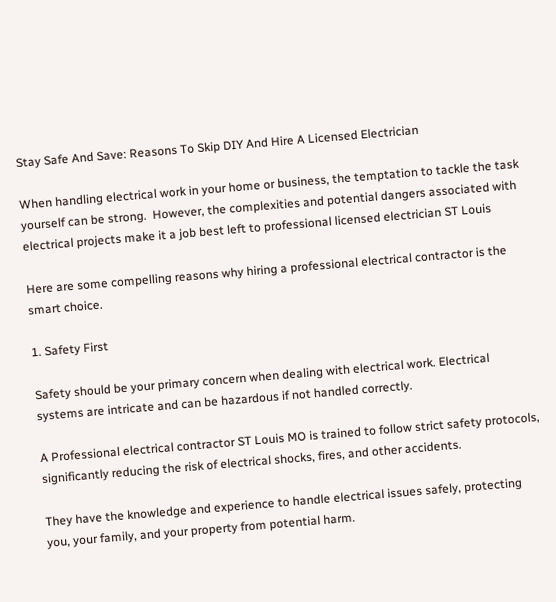Stay Safe And Save: Reasons To Skip DIY And Hire A Licensed Electrician

When handling electrical work in your home or business, the temptation to tackle the task yourself can be strong.  However, the complexities and potential dangers associated with electrical projects make it a job best left to professional licensed electrician ST Louis

Here are some compelling reasons why hiring a professional electrical contractor is the smart choice.

1. Safety First

Safety should be your primary concern when dealing with electrical work. Electrical systems are intricate and can be hazardous if not handled correctly.

A Professional electrical contractor ST Louis MO is trained to follow strict safety protocols, significantly reducing the risk of electrical shocks, fires, and other accidents.

They have the knowledge and experience to handle electrical issues safely, protecting you, your family, and your property from potential harm.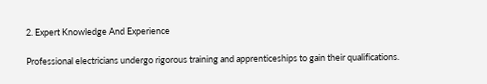2. Expert Knowledge And Experience

Professional electricians undergo rigorous training and apprenticeships to gain their qualifications.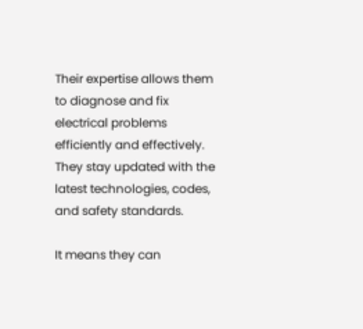Their expertise allows them to diagnose and fix electrical problems efficiently and effectively. They stay updated with the latest technologies, codes, and safety standards.

It means they can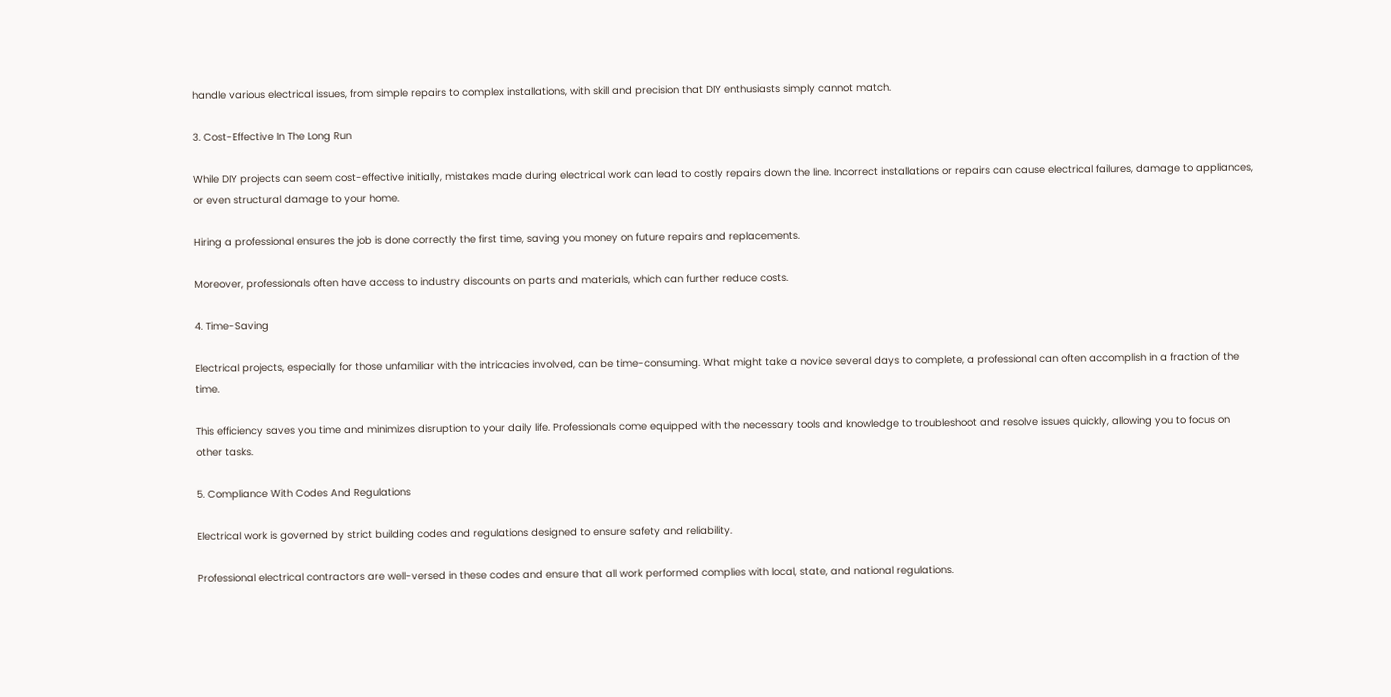handle various electrical issues, from simple repairs to complex installations, with skill and precision that DIY enthusiasts simply cannot match.

3. Cost-Effective In The Long Run

While DIY projects can seem cost-effective initially, mistakes made during electrical work can lead to costly repairs down the line. Incorrect installations or repairs can cause electrical failures, damage to appliances, or even structural damage to your home.

Hiring a professional ensures the job is done correctly the first time, saving you money on future repairs and replacements.

Moreover, professionals often have access to industry discounts on parts and materials, which can further reduce costs.

4. Time-Saving

Electrical projects, especially for those unfamiliar with the intricacies involved, can be time-consuming. What might take a novice several days to complete, a professional can often accomplish in a fraction of the time.

This efficiency saves you time and minimizes disruption to your daily life. Professionals come equipped with the necessary tools and knowledge to troubleshoot and resolve issues quickly, allowing you to focus on other tasks.

5. Compliance With Codes And Regulations

Electrical work is governed by strict building codes and regulations designed to ensure safety and reliability.

Professional electrical contractors are well-versed in these codes and ensure that all work performed complies with local, state, and national regulations.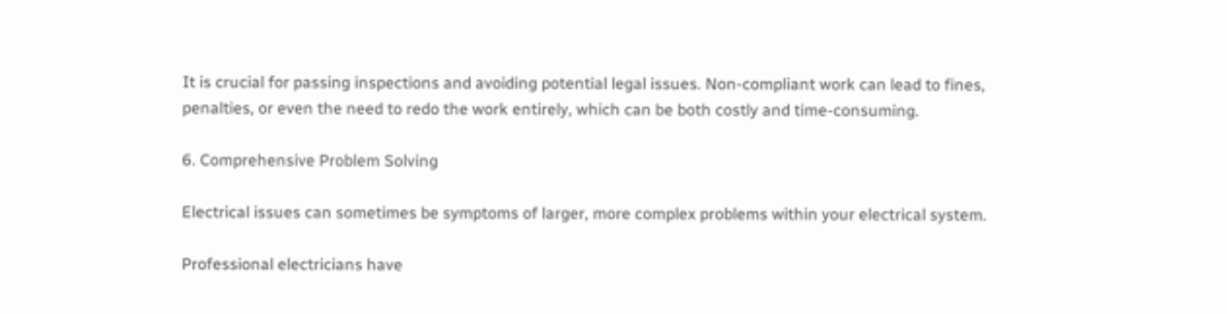It is crucial for passing inspections and avoiding potential legal issues. Non-compliant work can lead to fines, penalties, or even the need to redo the work entirely, which can be both costly and time-consuming.

6. Comprehensive Problem Solving

Electrical issues can sometimes be symptoms of larger, more complex problems within your electrical system.

Professional electricians have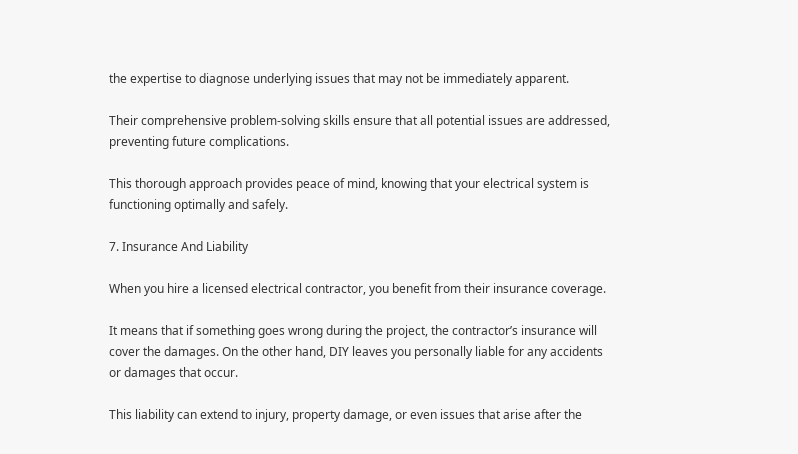the expertise to diagnose underlying issues that may not be immediately apparent.

Their comprehensive problem-solving skills ensure that all potential issues are addressed, preventing future complications.

This thorough approach provides peace of mind, knowing that your electrical system is functioning optimally and safely.

7. Insurance And Liability

When you hire a licensed electrical contractor, you benefit from their insurance coverage.

It means that if something goes wrong during the project, the contractor’s insurance will cover the damages. On the other hand, DIY leaves you personally liable for any accidents or damages that occur.

This liability can extend to injury, property damage, or even issues that arise after the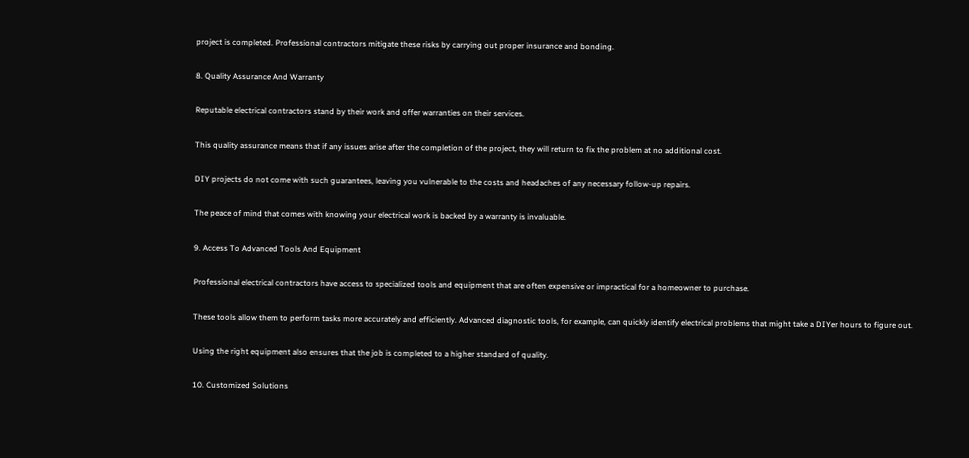project is completed. Professional contractors mitigate these risks by carrying out proper insurance and bonding.

8. Quality Assurance And Warranty

Reputable electrical contractors stand by their work and offer warranties on their services.

This quality assurance means that if any issues arise after the completion of the project, they will return to fix the problem at no additional cost.

DIY projects do not come with such guarantees, leaving you vulnerable to the costs and headaches of any necessary follow-up repairs.

The peace of mind that comes with knowing your electrical work is backed by a warranty is invaluable.

9. Access To Advanced Tools And Equipment

Professional electrical contractors have access to specialized tools and equipment that are often expensive or impractical for a homeowner to purchase.

These tools allow them to perform tasks more accurately and efficiently. Advanced diagnostic tools, for example, can quickly identify electrical problems that might take a DIYer hours to figure out.

Using the right equipment also ensures that the job is completed to a higher standard of quality.

10. Customized Solutions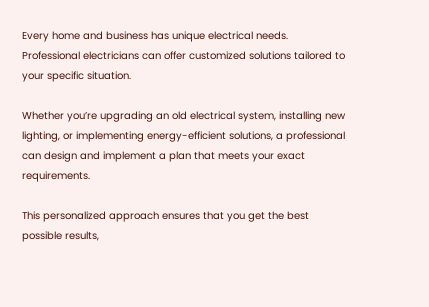Every home and business has unique electrical needs. Professional electricians can offer customized solutions tailored to your specific situation.

Whether you’re upgrading an old electrical system, installing new lighting, or implementing energy-efficient solutions, a professional can design and implement a plan that meets your exact requirements.

This personalized approach ensures that you get the best possible results,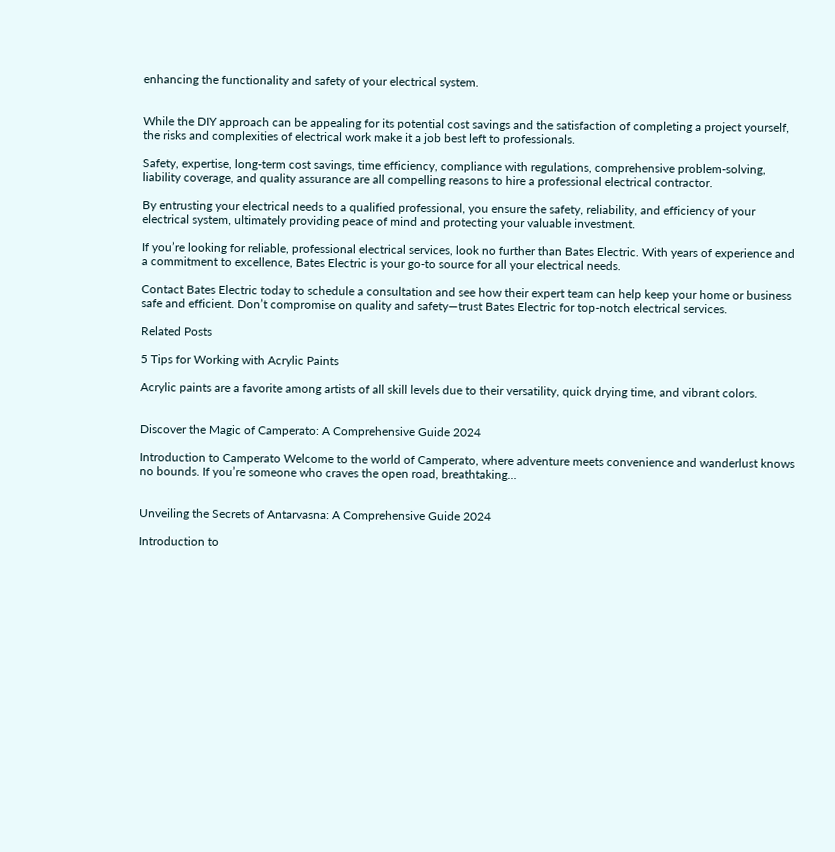enhancing the functionality and safety of your electrical system.


While the DIY approach can be appealing for its potential cost savings and the satisfaction of completing a project yourself, the risks and complexities of electrical work make it a job best left to professionals.

Safety, expertise, long-term cost savings, time efficiency, compliance with regulations, comprehensive problem-solving, liability coverage, and quality assurance are all compelling reasons to hire a professional electrical contractor.

By entrusting your electrical needs to a qualified professional, you ensure the safety, reliability, and efficiency of your electrical system, ultimately providing peace of mind and protecting your valuable investment.

If you’re looking for reliable, professional electrical services, look no further than Bates Electric. With years of experience and a commitment to excellence, Bates Electric is your go-to source for all your electrical needs.

Contact Bates Electric today to schedule a consultation and see how their expert team can help keep your home or business safe and efficient. Don’t compromise on quality and safety—trust Bates Electric for top-notch electrical services.

Related Posts

5 Tips for Working with Acrylic Paints

Acrylic paints are a favorite among artists of all skill levels due to their versatility, quick drying time, and vibrant colors.


Discover the Magic of Camperato: A Comprehensive Guide 2024

Introduction to Camperato Welcome to the world of Camperato, where adventure meets convenience and wanderlust knows no bounds. If you’re someone who craves the open road, breathtaking…


Unveiling the Secrets of Antarvasna: A Comprehensive Guide 2024

Introduction to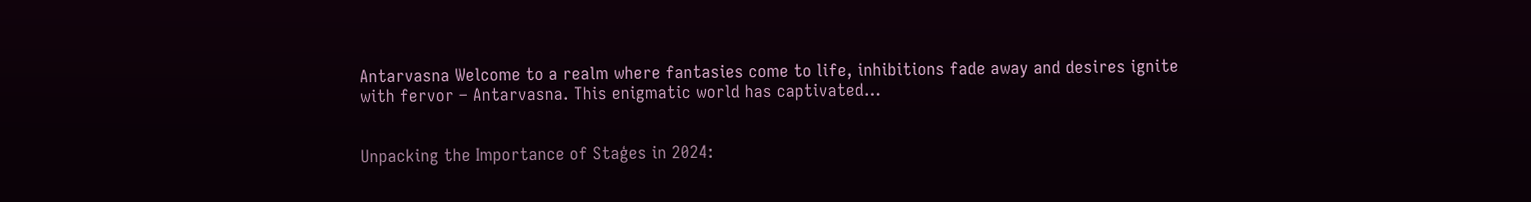Antarvasna Welcome to a realm where fantasies come to life, inhibitions fade away and desires ignite with fervor – Antarvasna. This enigmatic world has captivated…


Unpacking the Importance of Staģes in 2024: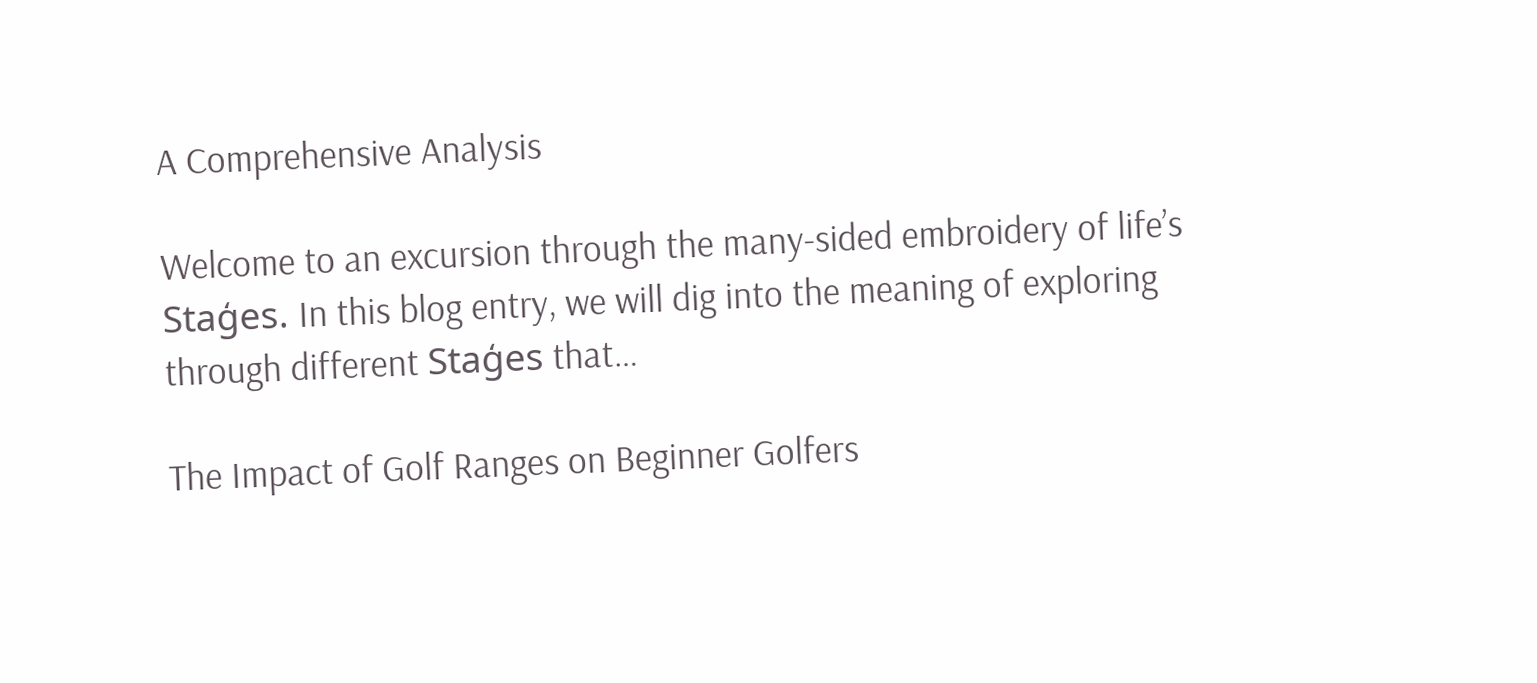A Comprehensive Analysis

Welcome to an excursion through the many-sided embroidery of life’s Staģes. In this blog entry, we will dig into the meaning of exploring through different Staģes that…

The Impact of Golf Ranges on Beginner Golfers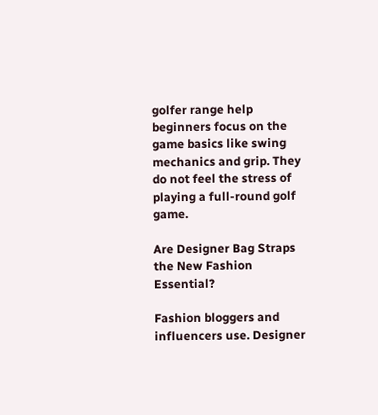golfer range help beginners focus on the game basics like swing mechanics and grip. They do not feel the stress of playing a full-round golf game.

Are Designer Bag Straps the New Fashion Essential?

Fashion bloggers and influencers use. Designer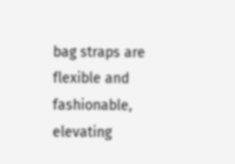bag straps are flexible and fashionable, elevating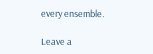every ensemble.

Leave a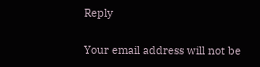Reply

Your email address will not be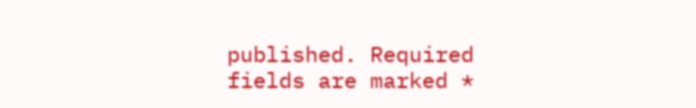published. Required fields are marked *